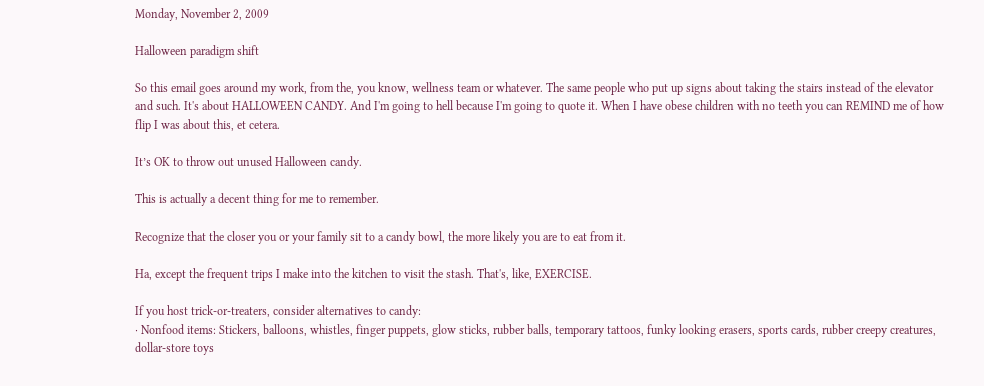Monday, November 2, 2009

Halloween paradigm shift

So this email goes around my work, from the, you know, wellness team or whatever. The same people who put up signs about taking the stairs instead of the elevator and such. It's about HALLOWEEN CANDY. And I'm going to hell because I'm going to quote it. When I have obese children with no teeth you can REMIND me of how flip I was about this, et cetera.

It’s OK to throw out unused Halloween candy.

This is actually a decent thing for me to remember.

Recognize that the closer you or your family sit to a candy bowl, the more likely you are to eat from it.

Ha, except the frequent trips I make into the kitchen to visit the stash. That's, like, EXERCISE.

If you host trick-or-treaters, consider alternatives to candy:
· Nonfood items: Stickers, balloons, whistles, finger puppets, glow sticks, rubber balls, temporary tattoos, funky looking erasers, sports cards, rubber creepy creatures, dollar-store toys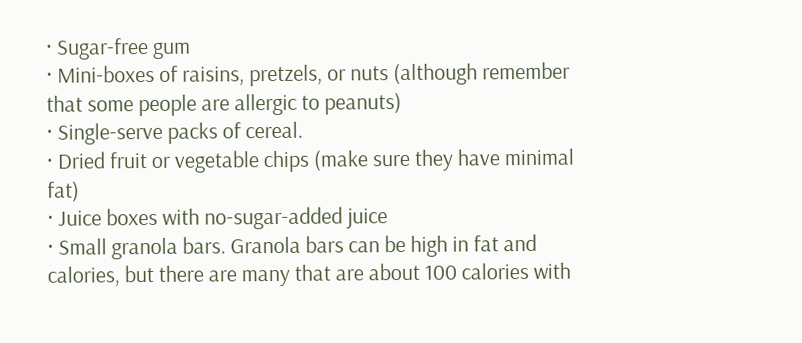· Sugar-free gum
· Mini-boxes of raisins, pretzels, or nuts (although remember that some people are allergic to peanuts)
· Single-serve packs of cereal.
· Dried fruit or vegetable chips (make sure they have minimal fat)
· Juice boxes with no-sugar-added juice
· Small granola bars. Granola bars can be high in fat and calories, but there are many that are about 100 calories with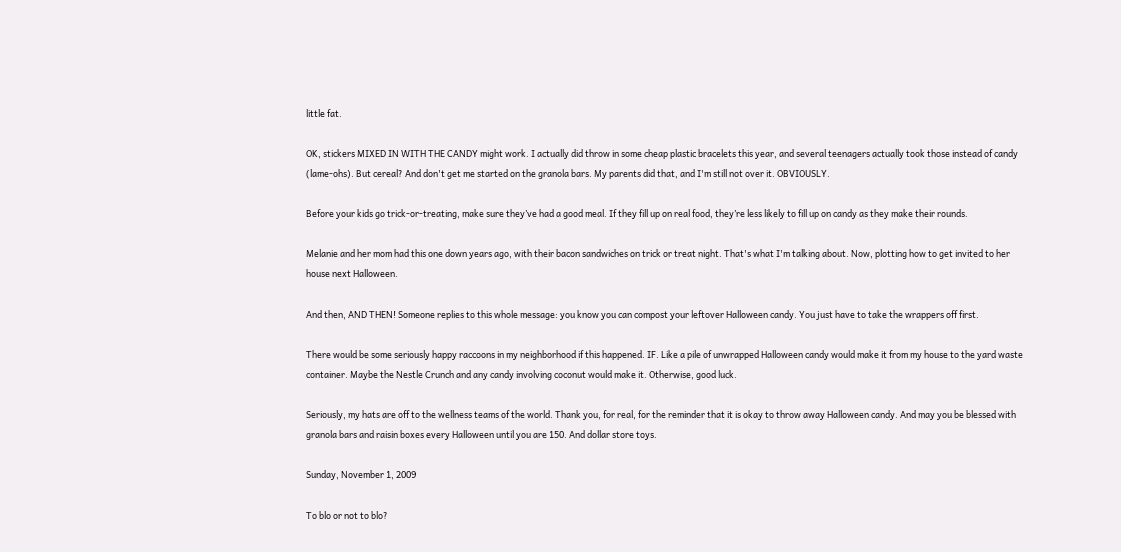little fat.

OK, stickers MIXED IN WITH THE CANDY might work. I actually did throw in some cheap plastic bracelets this year, and several teenagers actually took those instead of candy (lame-ohs). But cereal? And don't get me started on the granola bars. My parents did that, and I'm still not over it. OBVIOUSLY.

Before your kids go trick-or-treating, make sure they’ve had a good meal. If they fill up on real food, they’re less likely to fill up on candy as they make their rounds.

Melanie and her mom had this one down years ago, with their bacon sandwiches on trick or treat night. That's what I'm talking about. Now, plotting how to get invited to her house next Halloween.

And then, AND THEN! Someone replies to this whole message: you know you can compost your leftover Halloween candy. You just have to take the wrappers off first.

There would be some seriously happy raccoons in my neighborhood if this happened. IF. Like a pile of unwrapped Halloween candy would make it from my house to the yard waste container. Maybe the Nestle Crunch and any candy involving coconut would make it. Otherwise, good luck.

Seriously, my hats are off to the wellness teams of the world. Thank you, for real, for the reminder that it is okay to throw away Halloween candy. And may you be blessed with granola bars and raisin boxes every Halloween until you are 150. And dollar store toys.

Sunday, November 1, 2009

To blo or not to blo?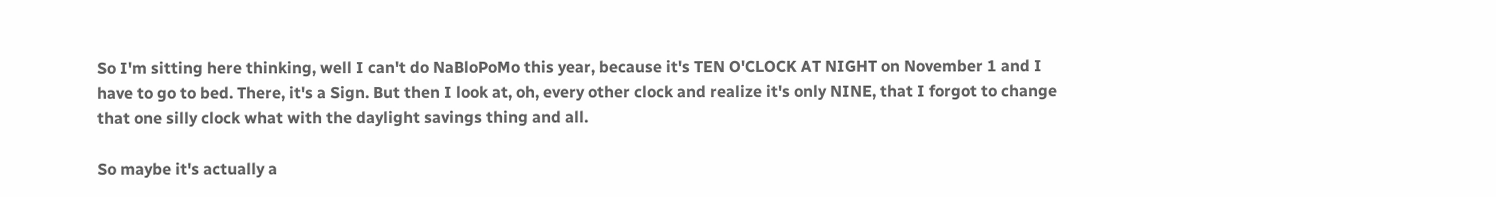So I'm sitting here thinking, well I can't do NaBloPoMo this year, because it's TEN O'CLOCK AT NIGHT on November 1 and I have to go to bed. There, it's a Sign. But then I look at, oh, every other clock and realize it's only NINE, that I forgot to change that one silly clock what with the daylight savings thing and all.

So maybe it's actually a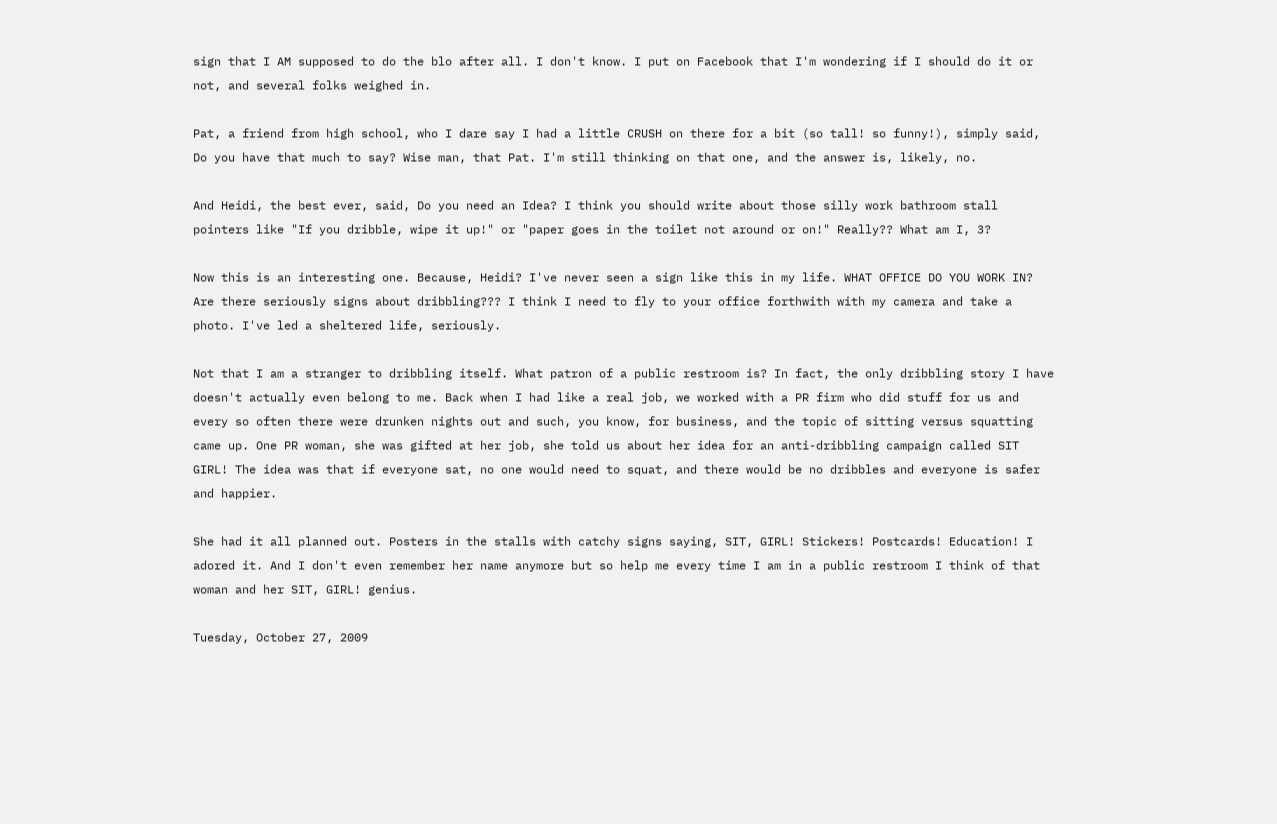sign that I AM supposed to do the blo after all. I don't know. I put on Facebook that I'm wondering if I should do it or not, and several folks weighed in.

Pat, a friend from high school, who I dare say I had a little CRUSH on there for a bit (so tall! so funny!), simply said, Do you have that much to say? Wise man, that Pat. I'm still thinking on that one, and the answer is, likely, no.

And Heidi, the best ever, said, Do you need an Idea? I think you should write about those silly work bathroom stall pointers like "If you dribble, wipe it up!" or "paper goes in the toilet not around or on!" Really?? What am I, 3?

Now this is an interesting one. Because, Heidi? I've never seen a sign like this in my life. WHAT OFFICE DO YOU WORK IN? Are there seriously signs about dribbling??? I think I need to fly to your office forthwith with my camera and take a photo. I've led a sheltered life, seriously.

Not that I am a stranger to dribbling itself. What patron of a public restroom is? In fact, the only dribbling story I have doesn't actually even belong to me. Back when I had like a real job, we worked with a PR firm who did stuff for us and every so often there were drunken nights out and such, you know, for business, and the topic of sitting versus squatting came up. One PR woman, she was gifted at her job, she told us about her idea for an anti-dribbling campaign called SIT GIRL! The idea was that if everyone sat, no one would need to squat, and there would be no dribbles and everyone is safer and happier.

She had it all planned out. Posters in the stalls with catchy signs saying, SIT, GIRL! Stickers! Postcards! Education! I adored it. And I don't even remember her name anymore but so help me every time I am in a public restroom I think of that woman and her SIT, GIRL! genius.

Tuesday, October 27, 2009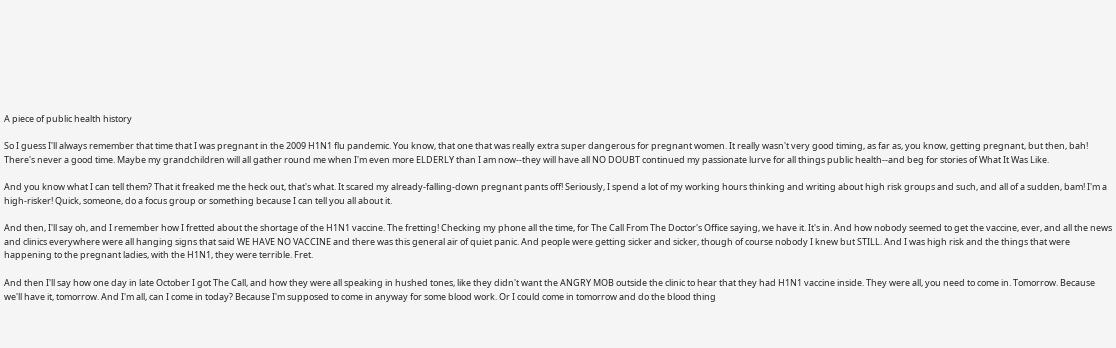A piece of public health history

So I guess I'll always remember that time that I was pregnant in the 2009 H1N1 flu pandemic. You know, that one that was really extra super dangerous for pregnant women. It really wasn't very good timing, as far as, you know, getting pregnant, but then, bah! There's never a good time. Maybe my grandchildren will all gather round me when I'm even more ELDERLY than I am now--they will have all NO DOUBT continued my passionate lurve for all things public health--and beg for stories of What It Was Like.

And you know what I can tell them? That it freaked me the heck out, that's what. It scared my already-falling-down pregnant pants off! Seriously, I spend a lot of my working hours thinking and writing about high risk groups and such, and all of a sudden, bam! I'm a high-risker! Quick, someone, do a focus group or something because I can tell you all about it.

And then, I'll say oh, and I remember how I fretted about the shortage of the H1N1 vaccine. The fretting! Checking my phone all the time, for The Call From The Doctor's Office saying, we have it. It's in. And how nobody seemed to get the vaccine, ever, and all the news and clinics everywhere were all hanging signs that said WE HAVE NO VACCINE and there was this general air of quiet panic. And people were getting sicker and sicker, though of course nobody I knew but STILL. And I was high risk and the things that were happening to the pregnant ladies, with the H1N1, they were terrible. Fret.

And then I'll say how one day in late October I got The Call, and how they were all speaking in hushed tones, like they didn't want the ANGRY MOB outside the clinic to hear that they had H1N1 vaccine inside. They were all, you need to come in. Tomorrow. Because we'll have it, tomorrow. And I'm all, can I come in today? Because I'm supposed to come in anyway for some blood work. Or I could come in tomorrow and do the blood thing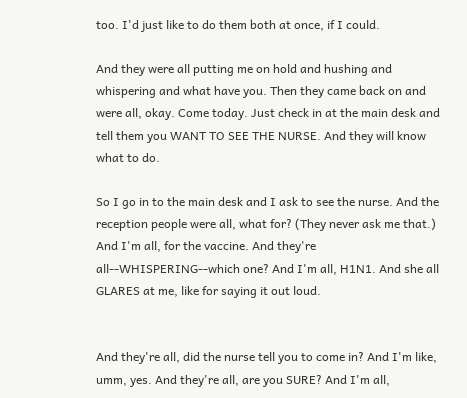too. I'd just like to do them both at once, if I could.

And they were all putting me on hold and hushing and whispering and what have you. Then they came back on and were all, okay. Come today. Just check in at the main desk and tell them you WANT TO SEE THE NURSE. And they will know what to do.

So I go in to the main desk and I ask to see the nurse. And the reception people were all, what for? (They never ask me that.) And I'm all, for the vaccine. And they're all--WHISPERING--which one? And I'm all, H1N1. And she all GLARES at me, like for saying it out loud.


And they're all, did the nurse tell you to come in? And I'm like, umm, yes. And they're all, are you SURE? And I'm all,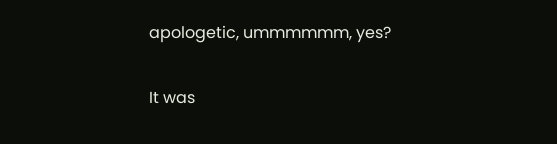apologetic, ummmmmm, yes?

It was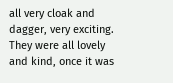all very cloak and dagger, very exciting. They were all lovely and kind, once it was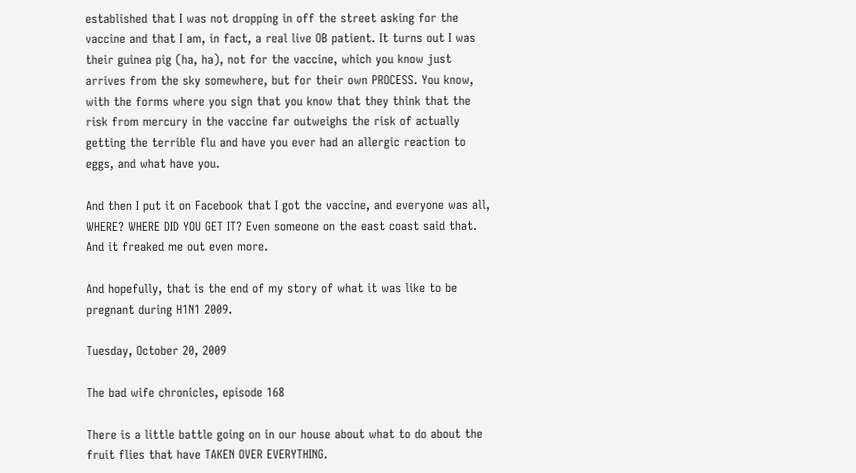established that I was not dropping in off the street asking for the vaccine and that I am, in fact, a real live OB patient. It turns out I was their guinea pig (ha, ha), not for the vaccine, which you know just arrives from the sky somewhere, but for their own PROCESS. You know, with the forms where you sign that you know that they think that the risk from mercury in the vaccine far outweighs the risk of actually getting the terrible flu and have you ever had an allergic reaction to eggs, and what have you.

And then I put it on Facebook that I got the vaccine, and everyone was all, WHERE? WHERE DID YOU GET IT? Even someone on the east coast said that. And it freaked me out even more.

And hopefully, that is the end of my story of what it was like to be pregnant during H1N1 2009.

Tuesday, October 20, 2009

The bad wife chronicles, episode 168

There is a little battle going on in our house about what to do about the fruit flies that have TAKEN OVER EVERYTHING.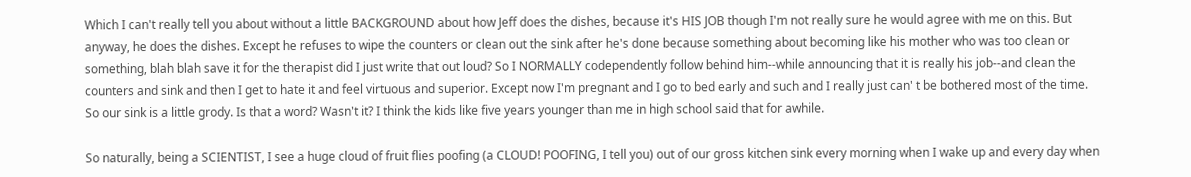Which I can't really tell you about without a little BACKGROUND about how Jeff does the dishes, because it's HIS JOB though I'm not really sure he would agree with me on this. But anyway, he does the dishes. Except he refuses to wipe the counters or clean out the sink after he's done because something about becoming like his mother who was too clean or something, blah blah save it for the therapist did I just write that out loud? So I NORMALLY codependently follow behind him--while announcing that it is really his job--and clean the counters and sink and then I get to hate it and feel virtuous and superior. Except now I'm pregnant and I go to bed early and such and I really just can' t be bothered most of the time. So our sink is a little grody. Is that a word? Wasn't it? I think the kids like five years younger than me in high school said that for awhile.

So naturally, being a SCIENTIST, I see a huge cloud of fruit flies poofing (a CLOUD! POOFING, I tell you) out of our gross kitchen sink every morning when I wake up and every day when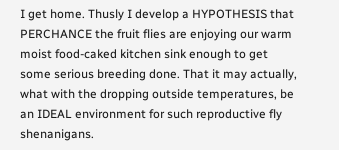I get home. Thusly I develop a HYPOTHESIS that PERCHANCE the fruit flies are enjoying our warm moist food-caked kitchen sink enough to get some serious breeding done. That it may actually, what with the dropping outside temperatures, be an IDEAL environment for such reproductive fly shenanigans.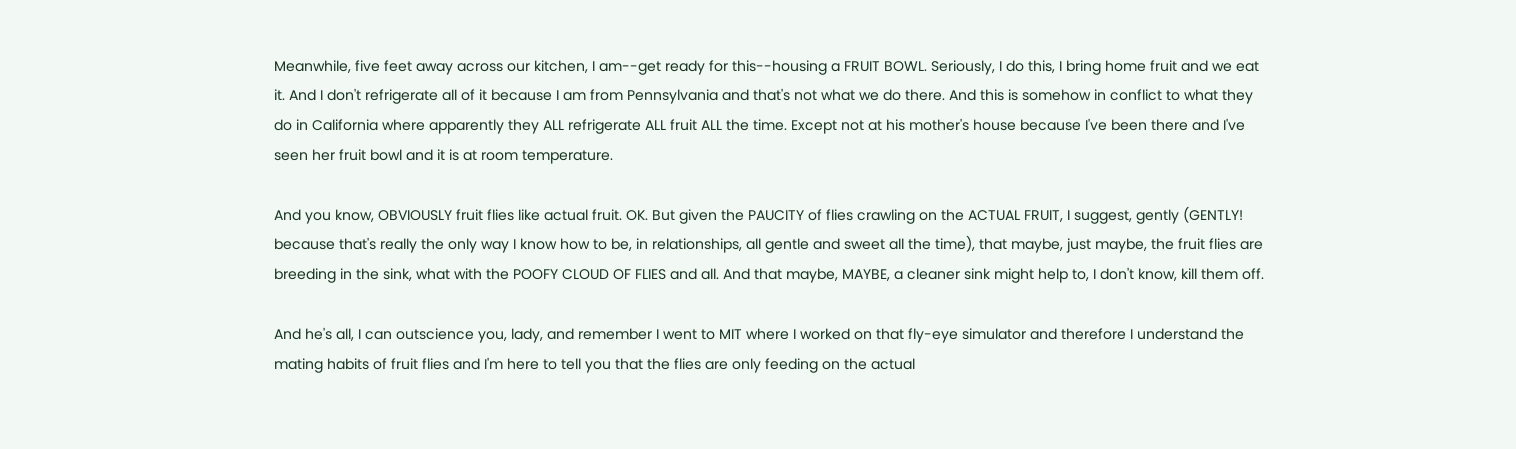Meanwhile, five feet away across our kitchen, I am--get ready for this--housing a FRUIT BOWL. Seriously, I do this, I bring home fruit and we eat it. And I don't refrigerate all of it because I am from Pennsylvania and that's not what we do there. And this is somehow in conflict to what they do in California where apparently they ALL refrigerate ALL fruit ALL the time. Except not at his mother's house because I've been there and I've seen her fruit bowl and it is at room temperature.

And you know, OBVIOUSLY fruit flies like actual fruit. OK. But given the PAUCITY of flies crawling on the ACTUAL FRUIT, I suggest, gently (GENTLY! because that's really the only way I know how to be, in relationships, all gentle and sweet all the time), that maybe, just maybe, the fruit flies are breeding in the sink, what with the POOFY CLOUD OF FLIES and all. And that maybe, MAYBE, a cleaner sink might help to, I don't know, kill them off.

And he's all, I can outscience you, lady, and remember I went to MIT where I worked on that fly-eye simulator and therefore I understand the mating habits of fruit flies and I'm here to tell you that the flies are only feeding on the actual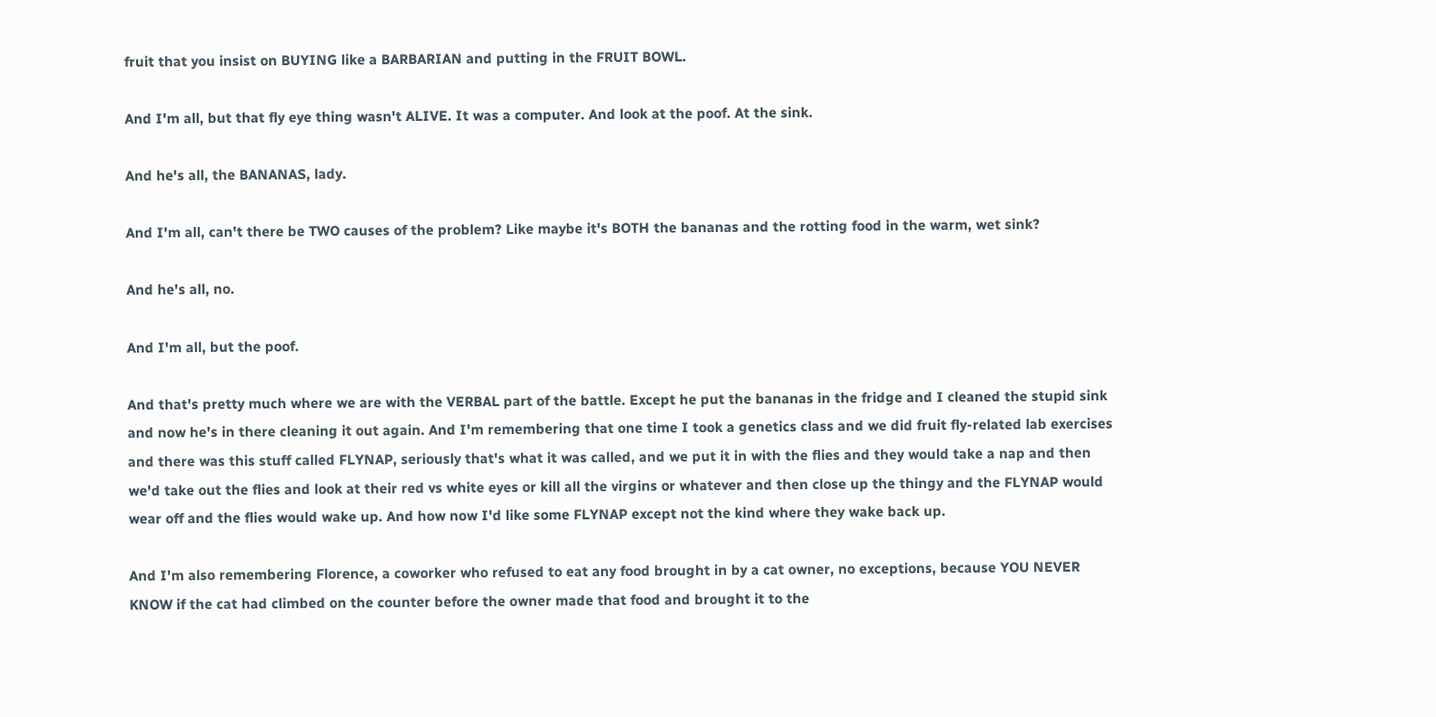fruit that you insist on BUYING like a BARBARIAN and putting in the FRUIT BOWL.

And I'm all, but that fly eye thing wasn't ALIVE. It was a computer. And look at the poof. At the sink.

And he's all, the BANANAS, lady.

And I'm all, can't there be TWO causes of the problem? Like maybe it's BOTH the bananas and the rotting food in the warm, wet sink?

And he's all, no.

And I'm all, but the poof.

And that's pretty much where we are with the VERBAL part of the battle. Except he put the bananas in the fridge and I cleaned the stupid sink and now he's in there cleaning it out again. And I'm remembering that one time I took a genetics class and we did fruit fly-related lab exercises and there was this stuff called FLYNAP, seriously that's what it was called, and we put it in with the flies and they would take a nap and then we'd take out the flies and look at their red vs white eyes or kill all the virgins or whatever and then close up the thingy and the FLYNAP would wear off and the flies would wake up. And how now I'd like some FLYNAP except not the kind where they wake back up.

And I'm also remembering Florence, a coworker who refused to eat any food brought in by a cat owner, no exceptions, because YOU NEVER KNOW if the cat had climbed on the counter before the owner made that food and brought it to the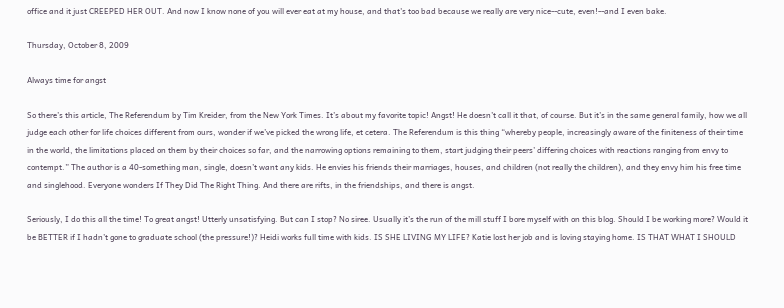office and it just CREEPED HER OUT. And now I know none of you will ever eat at my house, and that's too bad because we really are very nice--cute, even!--and I even bake.

Thursday, October 8, 2009

Always time for angst

So there’s this article, The Referendum by Tim Kreider, from the New York Times. It’s about my favorite topic! Angst! He doesn’t call it that, of course. But it’s in the same general family, how we all judge each other for life choices different from ours, wonder if we’ve picked the wrong life, et cetera. The Referendum is this thing “whereby people, increasingly aware of the finiteness of their time in the world, the limitations placed on them by their choices so far, and the narrowing options remaining to them, start judging their peers’ differing choices with reactions ranging from envy to contempt.” The author is a 40-something man, single, doesn’t want any kids. He envies his friends their marriages, houses, and children (not really the children), and they envy him his free time and singlehood. Everyone wonders If They Did The Right Thing. And there are rifts, in the friendships, and there is angst.

Seriously, I do this all the time! To great angst! Utterly unsatisfying. But can I stop? No siree. Usually it’s the run of the mill stuff I bore myself with on this blog. Should I be working more? Would it be BETTER if I hadn’t gone to graduate school (the pressure!)? Heidi works full time with kids. IS SHE LIVING MY LIFE? Katie lost her job and is loving staying home. IS THAT WHAT I SHOULD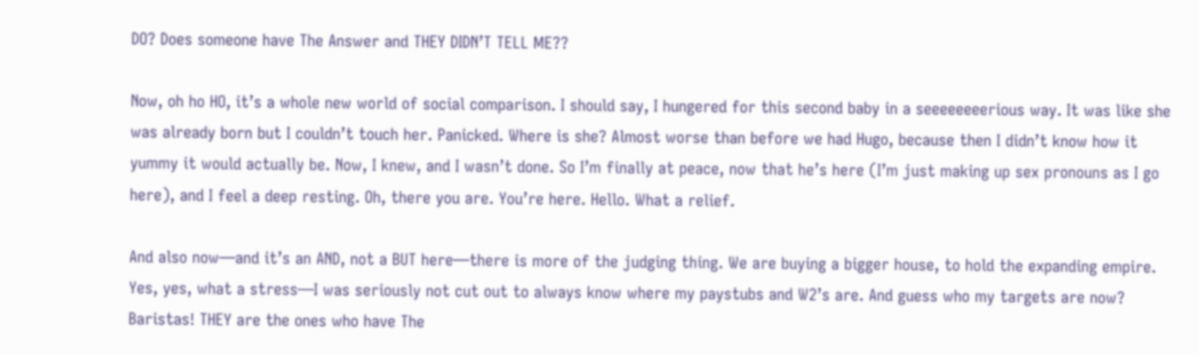DO? Does someone have The Answer and THEY DIDN’T TELL ME??

Now, oh ho HO, it’s a whole new world of social comparison. I should say, I hungered for this second baby in a seeeeeeeerious way. It was like she was already born but I couldn’t touch her. Panicked. Where is she? Almost worse than before we had Hugo, because then I didn’t know how it yummy it would actually be. Now, I knew, and I wasn’t done. So I’m finally at peace, now that he’s here (I’m just making up sex pronouns as I go here), and I feel a deep resting. Oh, there you are. You’re here. Hello. What a relief.

And also now—and it’s an AND, not a BUT here—there is more of the judging thing. We are buying a bigger house, to hold the expanding empire. Yes, yes, what a stress—I was seriously not cut out to always know where my paystubs and W2’s are. And guess who my targets are now? Baristas! THEY are the ones who have The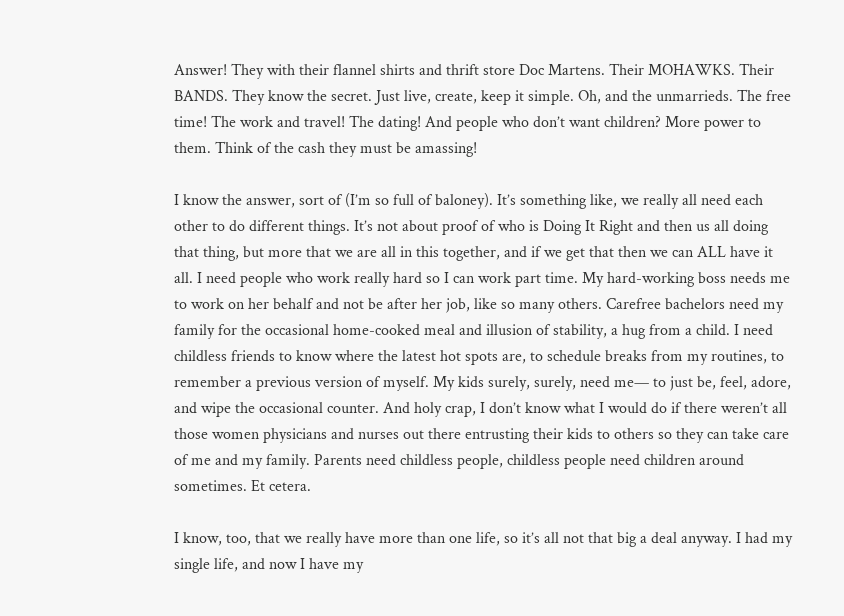Answer! They with their flannel shirts and thrift store Doc Martens. Their MOHAWKS. Their BANDS. They know the secret. Just live, create, keep it simple. Oh, and the unmarrieds. The free time! The work and travel! The dating! And people who don’t want children? More power to them. Think of the cash they must be amassing!

I know the answer, sort of (I’m so full of baloney). It’s something like, we really all need each other to do different things. It’s not about proof of who is Doing It Right and then us all doing that thing, but more that we are all in this together, and if we get that then we can ALL have it all. I need people who work really hard so I can work part time. My hard-working boss needs me to work on her behalf and not be after her job, like so many others. Carefree bachelors need my family for the occasional home-cooked meal and illusion of stability, a hug from a child. I need childless friends to know where the latest hot spots are, to schedule breaks from my routines, to remember a previous version of myself. My kids surely, surely, need me— to just be, feel, adore, and wipe the occasional counter. And holy crap, I don’t know what I would do if there weren’t all those women physicians and nurses out there entrusting their kids to others so they can take care of me and my family. Parents need childless people, childless people need children around sometimes. Et cetera.

I know, too, that we really have more than one life, so it’s all not that big a deal anyway. I had my single life, and now I have my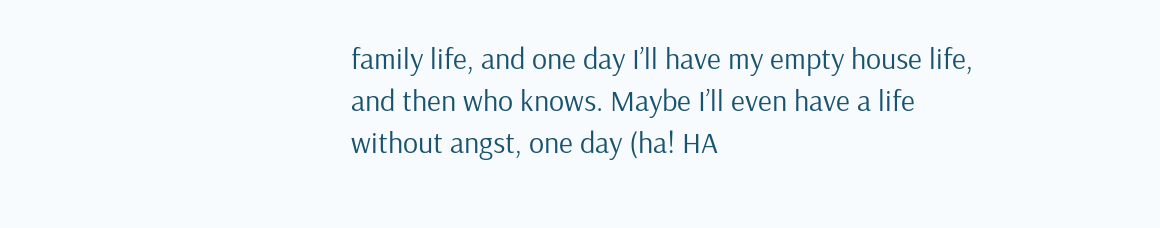family life, and one day I’ll have my empty house life, and then who knows. Maybe I’ll even have a life without angst, one day (ha! HA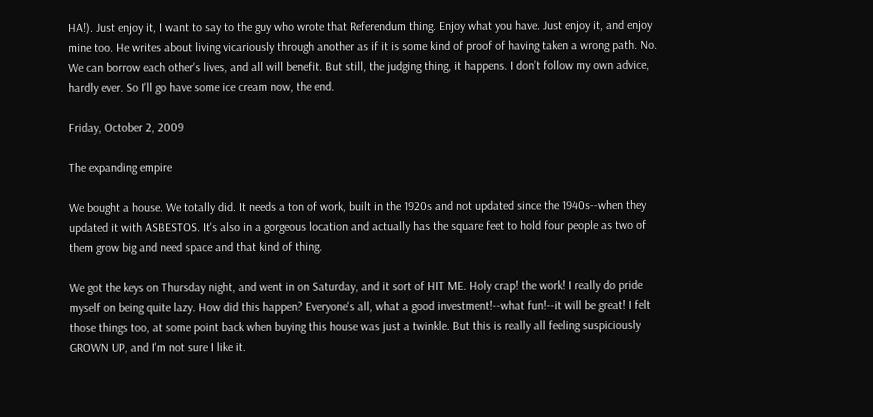HA!). Just enjoy it, I want to say to the guy who wrote that Referendum thing. Enjoy what you have. Just enjoy it, and enjoy mine too. He writes about living vicariously through another as if it is some kind of proof of having taken a wrong path. No. We can borrow each other's lives, and all will benefit. But still, the judging thing, it happens. I don’t follow my own advice, hardly ever. So I'll go have some ice cream now, the end.

Friday, October 2, 2009

The expanding empire

We bought a house. We totally did. It needs a ton of work, built in the 1920s and not updated since the 1940s--when they updated it with ASBESTOS. It's also in a gorgeous location and actually has the square feet to hold four people as two of them grow big and need space and that kind of thing.

We got the keys on Thursday night, and went in on Saturday, and it sort of HIT ME. Holy crap! the work! I really do pride myself on being quite lazy. How did this happen? Everyone's all, what a good investment!--what fun!--it will be great! I felt those things too, at some point back when buying this house was just a twinkle. But this is really all feeling suspiciously GROWN UP, and I'm not sure I like it.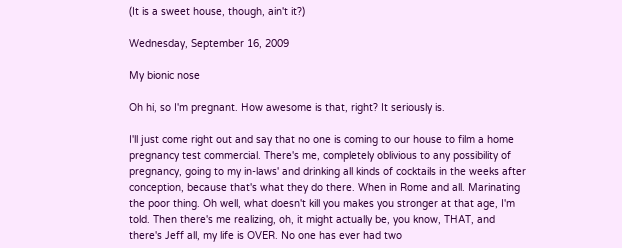(It is a sweet house, though, ain't it?)

Wednesday, September 16, 2009

My bionic nose

Oh hi, so I'm pregnant. How awesome is that, right? It seriously is.

I'll just come right out and say that no one is coming to our house to film a home pregnancy test commercial. There's me, completely oblivious to any possibility of pregnancy, going to my in-laws' and drinking all kinds of cocktails in the weeks after conception, because that's what they do there. When in Rome and all. Marinating the poor thing. Oh well, what doesn't kill you makes you stronger at that age, I'm told. Then there's me realizing, oh, it might actually be, you know, THAT, and there's Jeff all, my life is OVER. No one has ever had two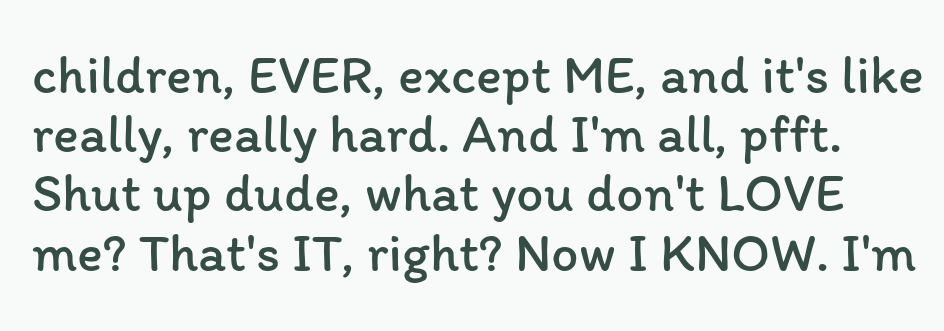children, EVER, except ME, and it's like really, really hard. And I'm all, pfft. Shut up dude, what you don't LOVE me? That's IT, right? Now I KNOW. I'm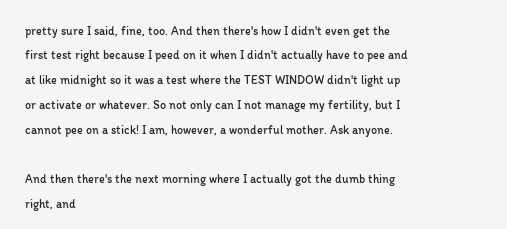pretty sure I said, fine, too. And then there's how I didn't even get the first test right because I peed on it when I didn't actually have to pee and at like midnight so it was a test where the TEST WINDOW didn't light up or activate or whatever. So not only can I not manage my fertility, but I cannot pee on a stick! I am, however, a wonderful mother. Ask anyone.

And then there's the next morning where I actually got the dumb thing right, and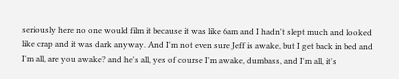seriously here no one would film it because it was like 6am and I hadn't slept much and looked like crap and it was dark anyway. And I'm not even sure Jeff is awake, but I get back in bed and I'm all, are you awake? and he's all, yes of course I'm awake, dumbass, and I'm all, it's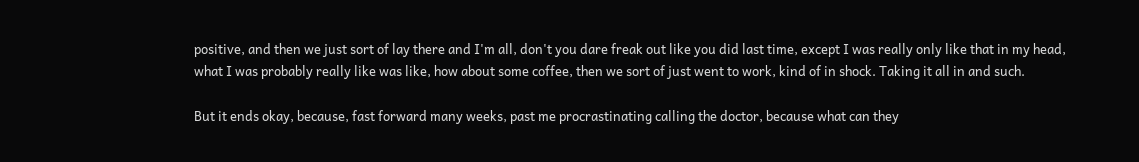positive, and then we just sort of lay there and I'm all, don't you dare freak out like you did last time, except I was really only like that in my head, what I was probably really like was like, how about some coffee, then we sort of just went to work, kind of in shock. Taking it all in and such.

But it ends okay, because, fast forward many weeks, past me procrastinating calling the doctor, because what can they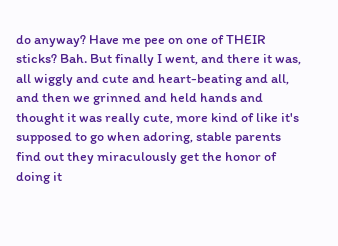do anyway? Have me pee on one of THEIR sticks? Bah. But finally I went, and there it was, all wiggly and cute and heart-beating and all, and then we grinned and held hands and thought it was really cute, more kind of like it's supposed to go when adoring, stable parents find out they miraculously get the honor of doing it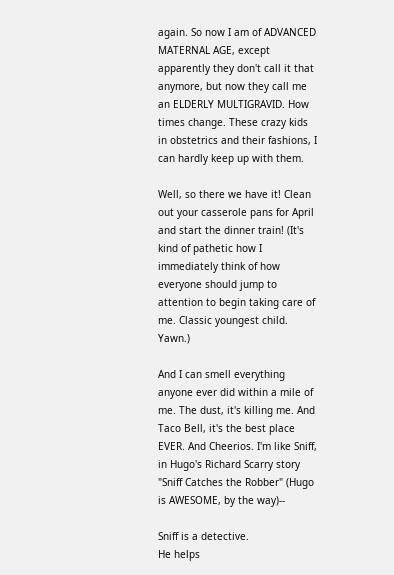again. So now I am of ADVANCED MATERNAL AGE, except apparently they don't call it that anymore, but now they call me an ELDERLY MULTIGRAVID. How times change. These crazy kids in obstetrics and their fashions, I can hardly keep up with them.

Well, so there we have it! Clean out your casserole pans for April and start the dinner train! (It's kind of pathetic how I immediately think of how everyone should jump to attention to begin taking care of me. Classic youngest child. Yawn.)

And I can smell everything anyone ever did within a mile of me. The dust, it's killing me. And Taco Bell, it's the best place EVER. And Cheerios. I'm like Sniff, in Hugo's Richard Scarry story "Sniff Catches the Robber" (Hugo is AWESOME, by the way)--

Sniff is a detective.
He helps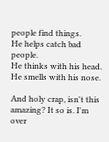people find things.
He helps catch bad people.
He thinks with his head.
He smells with his nose.

And holy crap, isn't this amazing? It so is. I'm over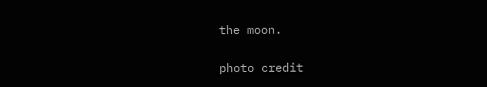the moon.

photo credit